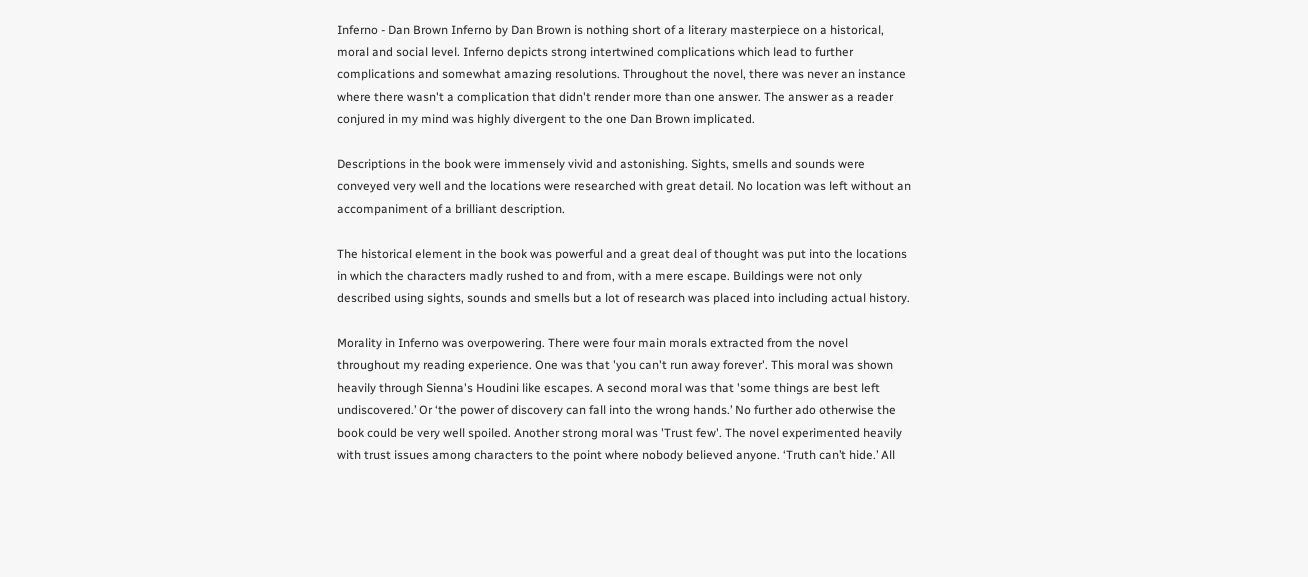Inferno - Dan Brown Inferno by Dan Brown is nothing short of a literary masterpiece on a historical, moral and social level. Inferno depicts strong intertwined complications which lead to further complications and somewhat amazing resolutions. Throughout the novel, there was never an instance where there wasn't a complication that didn't render more than one answer. The answer as a reader conjured in my mind was highly divergent to the one Dan Brown implicated.

Descriptions in the book were immensely vivid and astonishing. Sights, smells and sounds were conveyed very well and the locations were researched with great detail. No location was left without an accompaniment of a brilliant description.

The historical element in the book was powerful and a great deal of thought was put into the locations in which the characters madly rushed to and from, with a mere escape. Buildings were not only described using sights, sounds and smells but a lot of research was placed into including actual history.

Morality in Inferno was overpowering. There were four main morals extracted from the novel throughout my reading experience. One was that 'you can't run away forever'. This moral was shown heavily through Sienna's Houdini like escapes. A second moral was that 'some things are best left undiscovered.’ Or ‘the power of discovery can fall into the wrong hands.’ No further ado otherwise the book could be very well spoiled. Another strong moral was 'Trust few'. The novel experimented heavily with trust issues among characters to the point where nobody believed anyone. ‘Truth can’t hide.’ All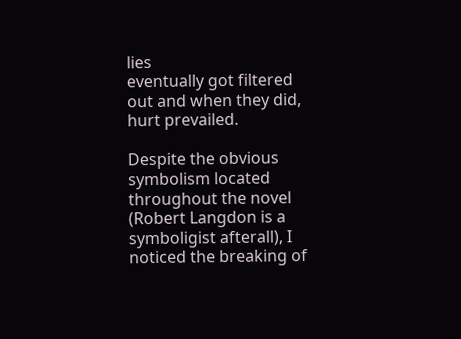lies
eventually got filtered out and when they did, hurt prevailed.

Despite the obvious symbolism located throughout the novel (Robert Langdon is a symboligist afterall), I noticed the breaking of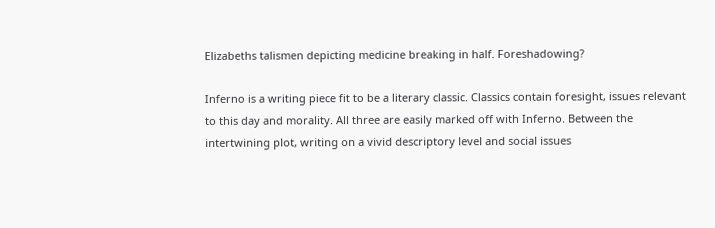Elizabeths talismen depicting medicine breaking in half. Foreshadowing?

Inferno is a writing piece fit to be a literary classic. Classics contain foresight, issues relevant to this day and morality. All three are easily marked off with Inferno. Between the intertwining plot, writing on a vivid descriptory level and social issues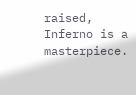raised, Inferno is a masterpiece.